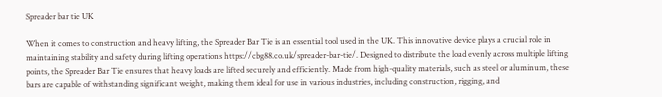Spreader bar tie UK

When it comes to construction and heavy lifting, the Spreader Bar Tie is an essential tool used in the UK. This innovative device plays a crucial role in maintaining stability and safety during lifting operations https://cbg88.co.uk/spreader-bar-tie/. Designed to distribute the load evenly across multiple lifting points, the Spreader Bar Tie ensures that heavy loads are lifted securely and efficiently. Made from high-quality materials, such as steel or aluminum, these bars are capable of withstanding significant weight, making them ideal for use in various industries, including construction, rigging, and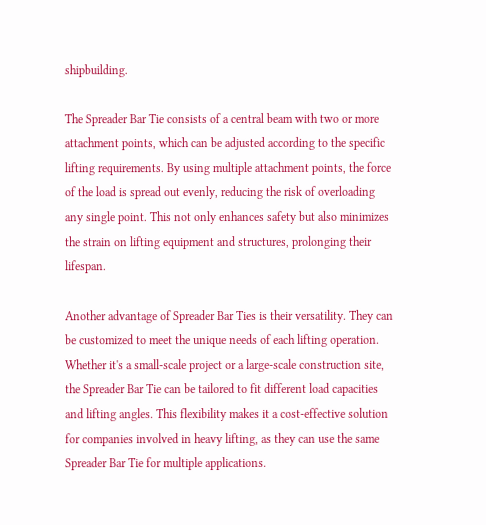shipbuilding.

The Spreader Bar Tie consists of a central beam with two or more attachment points, which can be adjusted according to the specific lifting requirements. By using multiple attachment points, the force of the load is spread out evenly, reducing the risk of overloading any single point. This not only enhances safety but also minimizes the strain on lifting equipment and structures, prolonging their lifespan.

Another advantage of Spreader Bar Ties is their versatility. They can be customized to meet the unique needs of each lifting operation. Whether it's a small-scale project or a large-scale construction site, the Spreader Bar Tie can be tailored to fit different load capacities and lifting angles. This flexibility makes it a cost-effective solution for companies involved in heavy lifting, as they can use the same Spreader Bar Tie for multiple applications.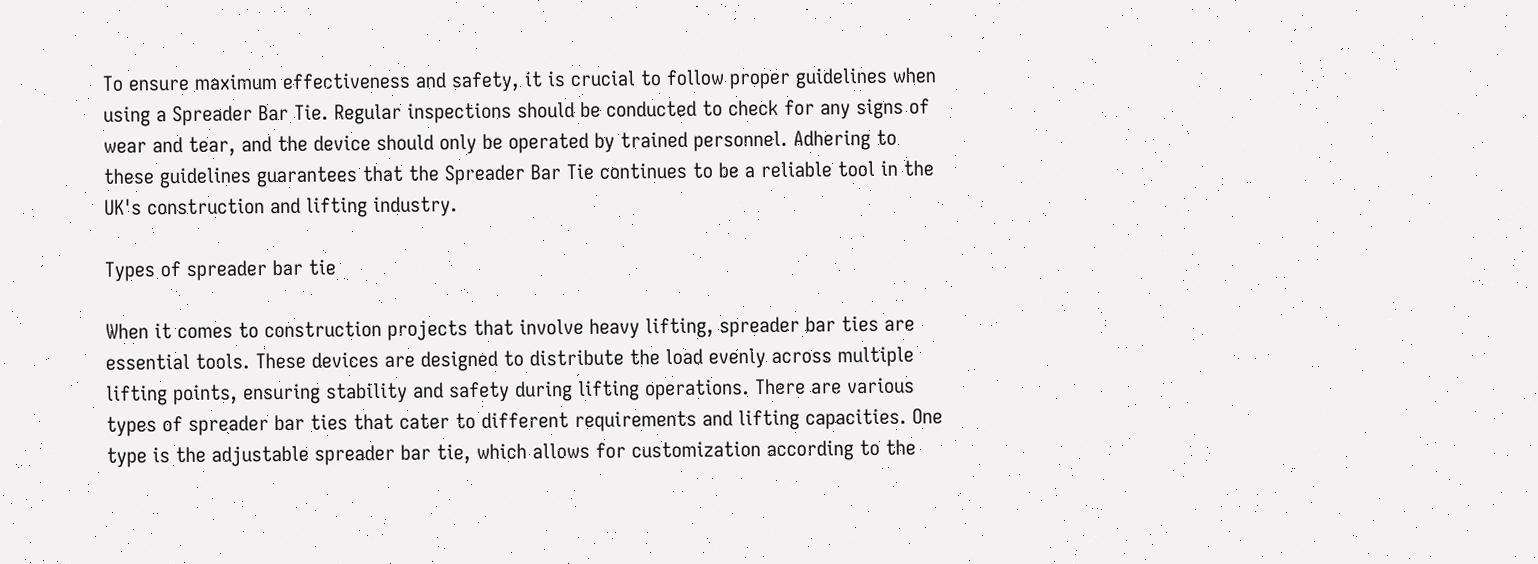To ensure maximum effectiveness and safety, it is crucial to follow proper guidelines when using a Spreader Bar Tie. Regular inspections should be conducted to check for any signs of wear and tear, and the device should only be operated by trained personnel. Adhering to these guidelines guarantees that the Spreader Bar Tie continues to be a reliable tool in the UK's construction and lifting industry.

Types of spreader bar tie

When it comes to construction projects that involve heavy lifting, spreader bar ties are essential tools. These devices are designed to distribute the load evenly across multiple lifting points, ensuring stability and safety during lifting operations. There are various types of spreader bar ties that cater to different requirements and lifting capacities. One type is the adjustable spreader bar tie, which allows for customization according to the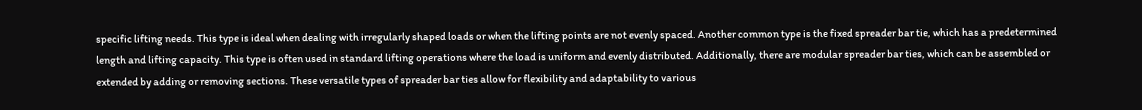specific lifting needs. This type is ideal when dealing with irregularly shaped loads or when the lifting points are not evenly spaced. Another common type is the fixed spreader bar tie, which has a predetermined length and lifting capacity. This type is often used in standard lifting operations where the load is uniform and evenly distributed. Additionally, there are modular spreader bar ties, which can be assembled or extended by adding or removing sections. These versatile types of spreader bar ties allow for flexibility and adaptability to various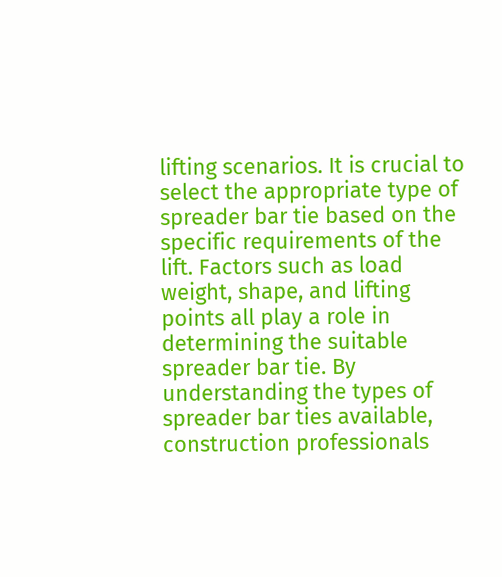lifting scenarios. It is crucial to select the appropriate type of spreader bar tie based on the specific requirements of the lift. Factors such as load weight, shape, and lifting points all play a role in determining the suitable spreader bar tie. By understanding the types of spreader bar ties available, construction professionals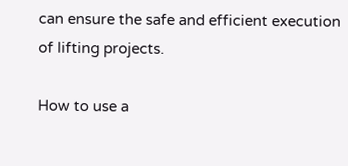can ensure the safe and efficient execution of lifting projects.

How to use a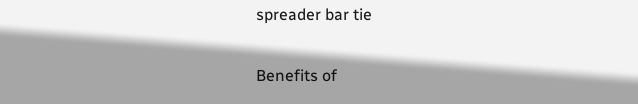spreader bar tie

Benefits of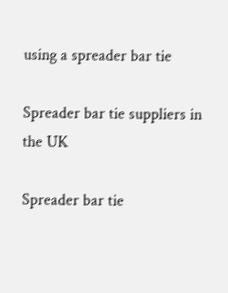using a spreader bar tie

Spreader bar tie suppliers in the UK

Spreader bar tie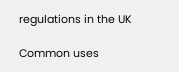regulations in the UK

Common uses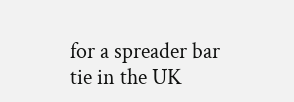for a spreader bar tie in the UK